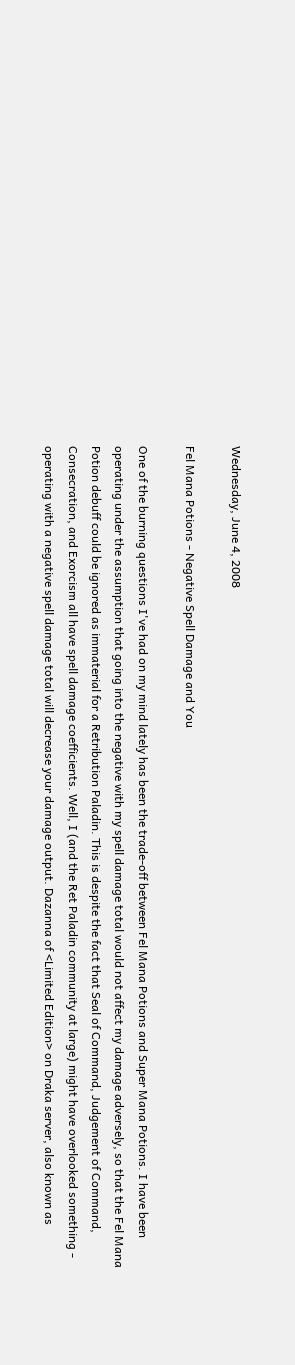Wednesday, June 4, 2008

Fel Mana Potions - Negative Spell Damage and You

One of the burning questions I've had on my mind lately has been the trade-off between Fel Mana Potions and Super Mana Potions. I have been operating under the assumption that going into the negative with my spell damage total would not affect my damage adversely, so that the Fel Mana Potion debuff could be ignored as immaterial for a Retribution Paladin. This is despite the fact that Seal of Command, Judgement of Command, Consecration, and Exorcism all have spell damage coefficients. Well, I (and the Ret Paladin community at large) might have overlooked something - operating with a negative spell damage total will decrease your damage output. Dazanna of <Limited Edition> on Draka server, also known as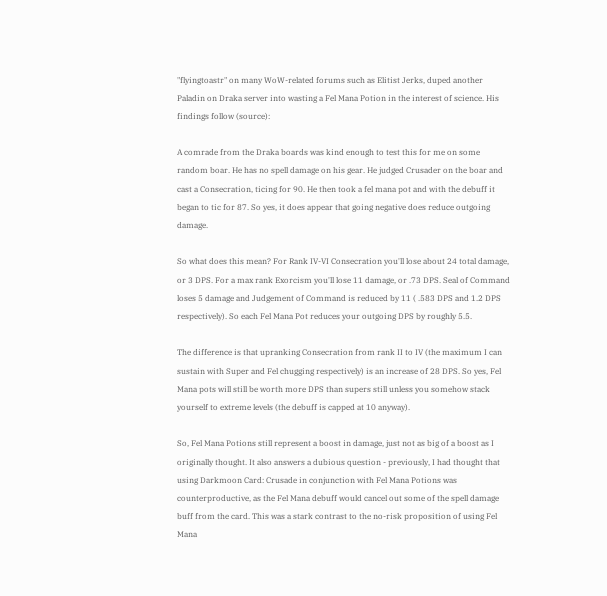"flyingtoastr" on many WoW-related forums such as Elitist Jerks, duped another Paladin on Draka server into wasting a Fel Mana Potion in the interest of science. His findings follow (source):

A comrade from the Draka boards was kind enough to test this for me on some random boar. He has no spell damage on his gear. He judged Crusader on the boar and cast a Consecration, ticing for 90. He then took a fel mana pot and with the debuff it began to tic for 87. So yes, it does appear that going negative does reduce outgoing damage.

So what does this mean? For Rank IV-VI Consecration you'll lose about 24 total damage, or 3 DPS. For a max rank Exorcism you'll lose 11 damage, or .73 DPS. Seal of Command loses 5 damage and Judgement of Command is reduced by 11 ( .583 DPS and 1.2 DPS respectively). So each Fel Mana Pot reduces your outgoing DPS by roughly 5.5.

The difference is that upranking Consecration from rank II to IV (the maximum I can sustain with Super and Fel chugging respectively) is an increase of 28 DPS. So yes, Fel Mana pots will still be worth more DPS than supers still unless you somehow stack yourself to extreme levels (the debuff is capped at 10 anyway).

So, Fel Mana Potions still represent a boost in damage, just not as big of a boost as I originally thought. It also answers a dubious question - previously, I had thought that using Darkmoon Card: Crusade in conjunction with Fel Mana Potions was counterproductive, as the Fel Mana debuff would cancel out some of the spell damage buff from the card. This was a stark contrast to the no-risk proposition of using Fel Mana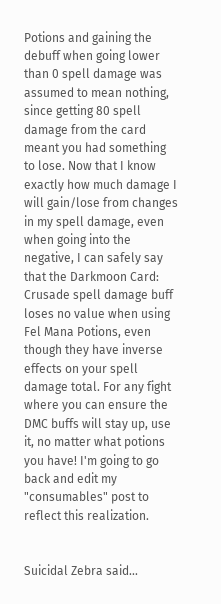Potions and gaining the debuff when going lower than 0 spell damage was assumed to mean nothing, since getting 80 spell damage from the card meant you had something to lose. Now that I know exactly how much damage I will gain/lose from changes in my spell damage, even when going into the negative, I can safely say that the Darkmoon Card: Crusade spell damage buff loses no value when using Fel Mana Potions, even though they have inverse effects on your spell damage total. For any fight where you can ensure the DMC buffs will stay up, use it, no matter what potions you have! I'm going to go back and edit my "consumables" post to reflect this realization.


Suicidal Zebra said...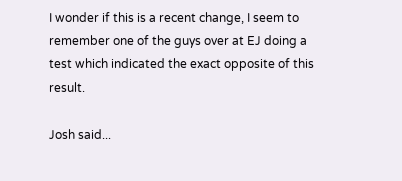I wonder if this is a recent change, I seem to remember one of the guys over at EJ doing a test which indicated the exact opposite of this result.

Josh said...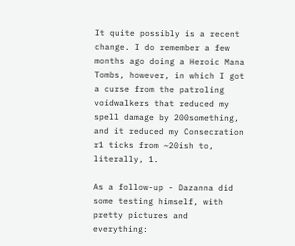It quite possibly is a recent change. I do remember a few months ago doing a Heroic Mana Tombs, however, in which I got a curse from the patroling voidwalkers that reduced my spell damage by 200something, and it reduced my Consecration r1 ticks from ~20ish to, literally, 1.

As a follow-up - Dazanna did some testing himself, with pretty pictures and everything: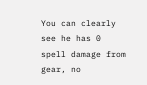You can clearly see he has 0 spell damage from gear, no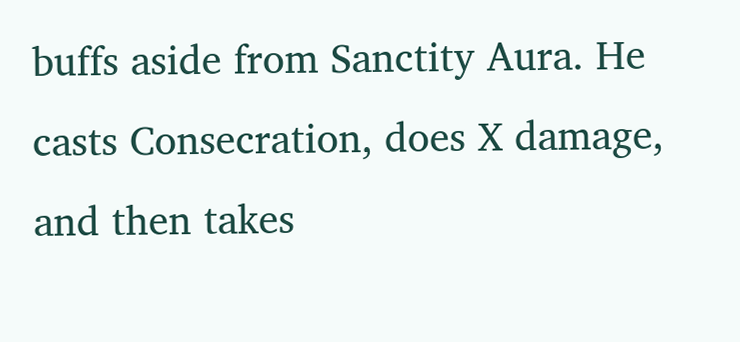buffs aside from Sanctity Aura. He casts Consecration, does X damage, and then takes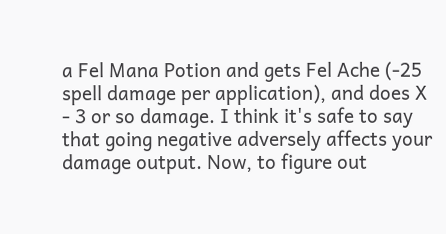a Fel Mana Potion and gets Fel Ache (-25 spell damage per application), and does X - 3 or so damage. I think it's safe to say that going negative adversely affects your damage output. Now, to figure out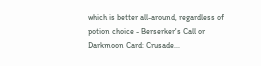which is better all-around, regardless of potion choice - Berserker's Call or Darkmoon Card: Crusade...